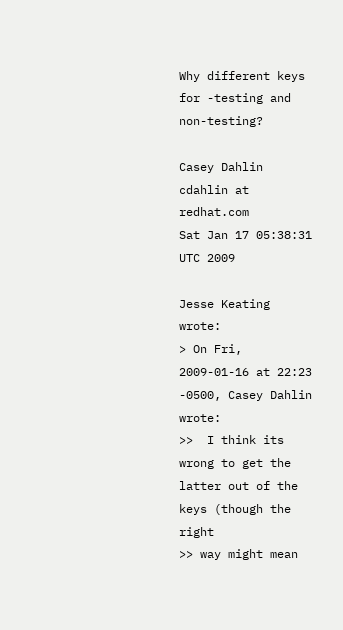Why different keys for -testing and non-testing?

Casey Dahlin cdahlin at redhat.com
Sat Jan 17 05:38:31 UTC 2009

Jesse Keating wrote:
> On Fri, 2009-01-16 at 22:23 -0500, Casey Dahlin wrote:
>>  I think its wrong to get the latter out of the keys (though the right
>> way might mean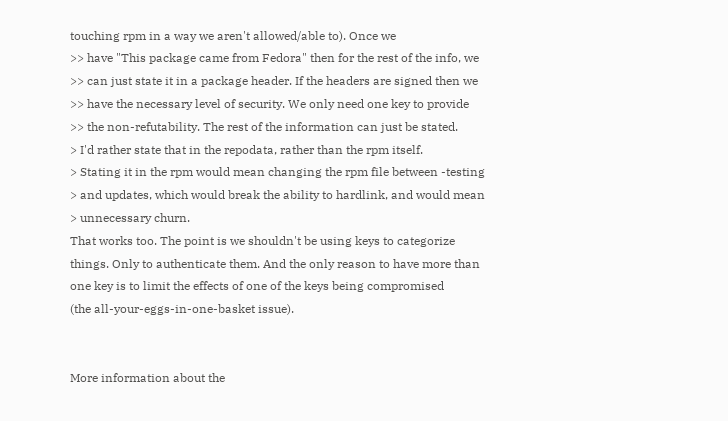touching rpm in a way we aren't allowed/able to). Once we
>> have "This package came from Fedora" then for the rest of the info, we
>> can just state it in a package header. If the headers are signed then we
>> have the necessary level of security. We only need one key to provide
>> the non-refutability. The rest of the information can just be stated.
> I'd rather state that in the repodata, rather than the rpm itself.
> Stating it in the rpm would mean changing the rpm file between -testing
> and updates, which would break the ability to hardlink, and would mean
> unnecessary churn.
That works too. The point is we shouldn't be using keys to categorize
things. Only to authenticate them. And the only reason to have more than
one key is to limit the effects of one of the keys being compromised
(the all-your-eggs-in-one-basket issue).


More information about the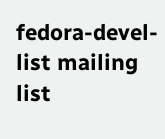fedora-devel-list mailing list